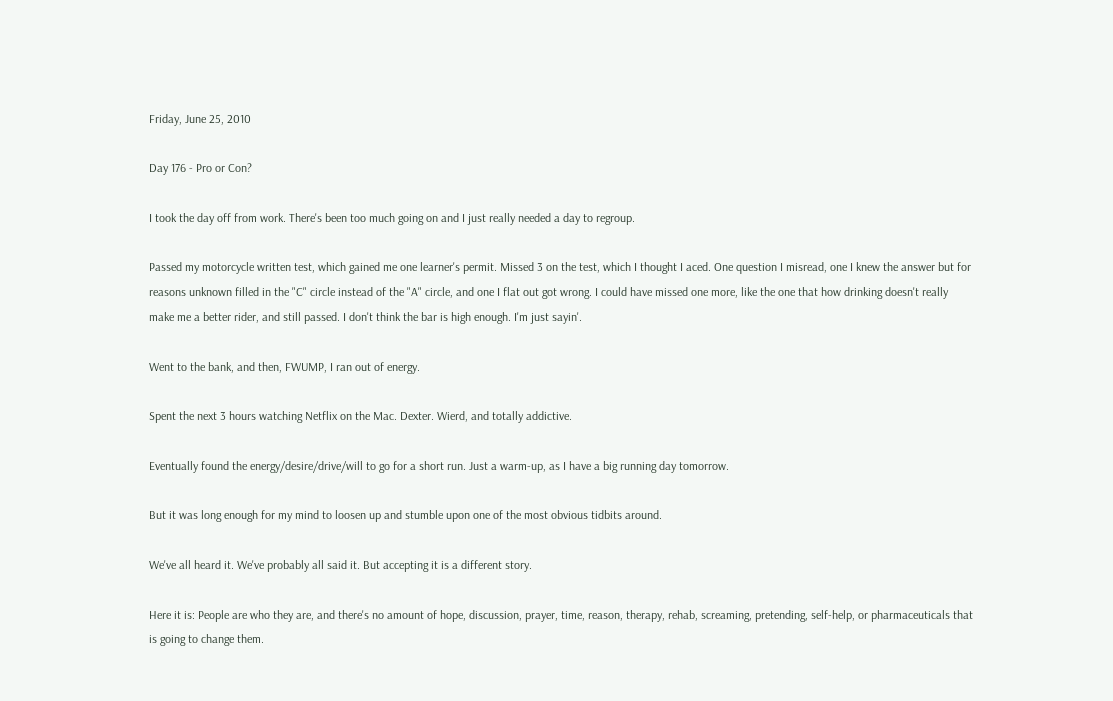Friday, June 25, 2010

Day 176 - Pro or Con?

I took the day off from work. There's been too much going on and I just really needed a day to regroup.

Passed my motorcycle written test, which gained me one learner's permit. Missed 3 on the test, which I thought I aced. One question I misread, one I knew the answer but for reasons unknown filled in the "C" circle instead of the "A" circle, and one I flat out got wrong. I could have missed one more, like the one that how drinking doesn't really make me a better rider, and still passed. I don't think the bar is high enough. I'm just sayin'.

Went to the bank, and then, FWUMP, I ran out of energy.

Spent the next 3 hours watching Netflix on the Mac. Dexter. Wierd, and totally addictive.

Eventually found the energy/desire/drive/will to go for a short run. Just a warm-up, as I have a big running day tomorrow.

But it was long enough for my mind to loosen up and stumble upon one of the most obvious tidbits around.

We've all heard it. We've probably all said it. But accepting it is a different story.

Here it is: People are who they are, and there's no amount of hope, discussion, prayer, time, reason, therapy, rehab, screaming, pretending, self-help, or pharmaceuticals that is going to change them.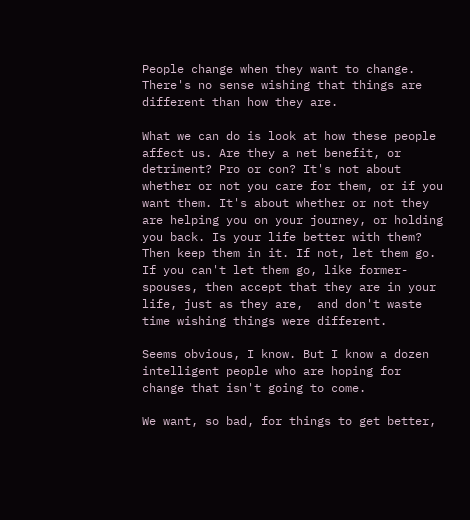People change when they want to change. There's no sense wishing that things are different than how they are.

What we can do is look at how these people affect us. Are they a net benefit, or detriment? Pro or con? It's not about whether or not you care for them, or if you want them. It's about whether or not they are helping you on your journey, or holding you back. Is your life better with them? Then keep them in it. If not, let them go. If you can't let them go, like former-spouses, then accept that they are in your life, just as they are,  and don't waste time wishing things were different.

Seems obvious, I know. But I know a dozen intelligent people who are hoping for change that isn't going to come.

We want, so bad, for things to get better,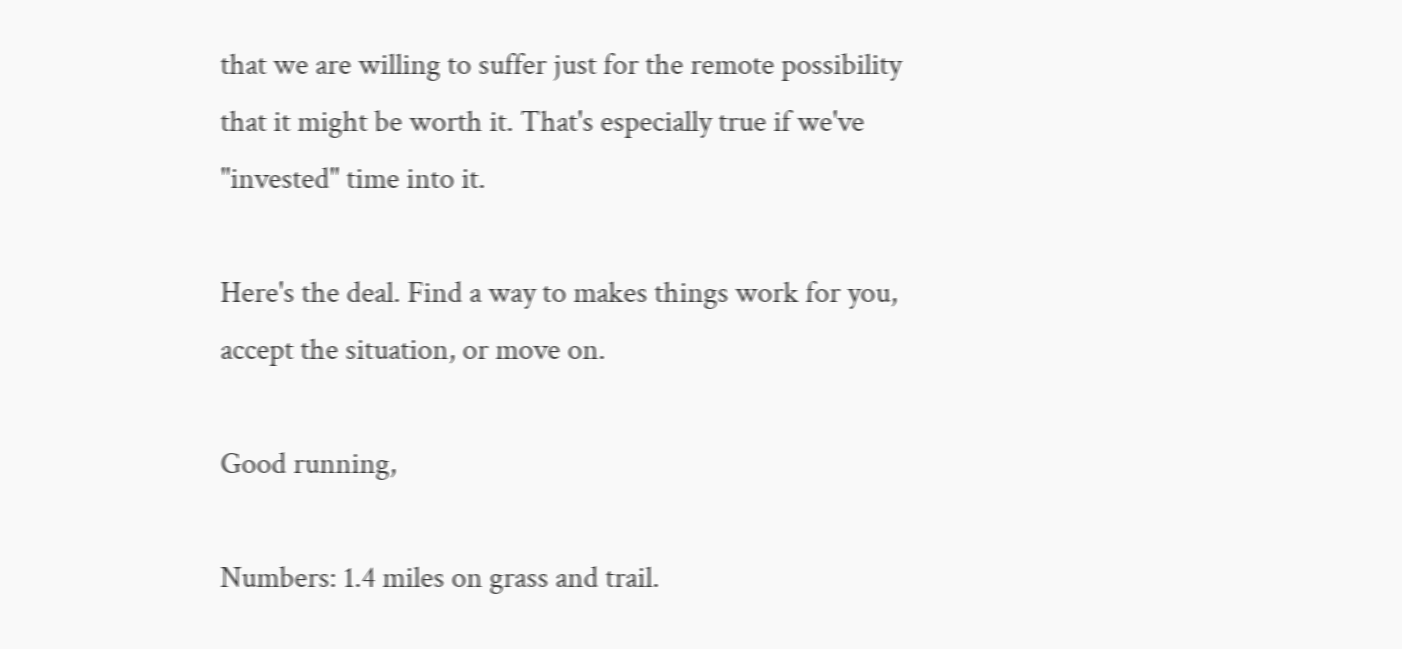that we are willing to suffer just for the remote possibility that it might be worth it. That's especially true if we've "invested" time into it.

Here's the deal. Find a way to makes things work for you, accept the situation, or move on.

Good running,

Numbers: 1.4 miles on grass and trail.